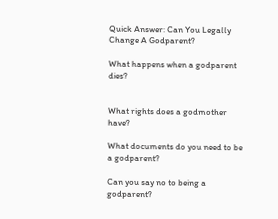Quick Answer: Can You Legally Change A Godparent?

What happens when a godparent dies?


What rights does a godmother have?

What documents do you need to be a godparent?

Can you say no to being a godparent?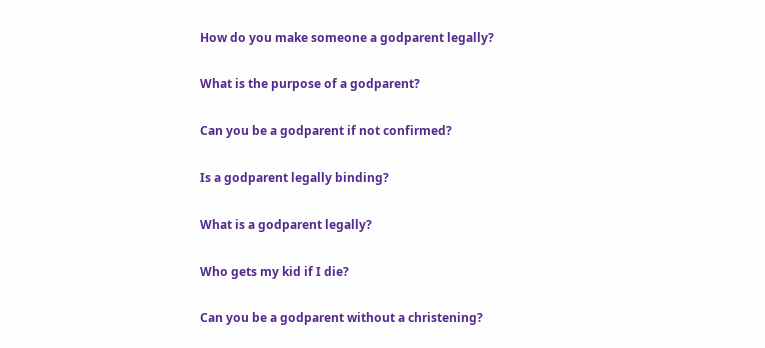How do you make someone a godparent legally?

What is the purpose of a godparent?

Can you be a godparent if not confirmed?

Is a godparent legally binding?

What is a godparent legally?

Who gets my kid if I die?

Can you be a godparent without a christening?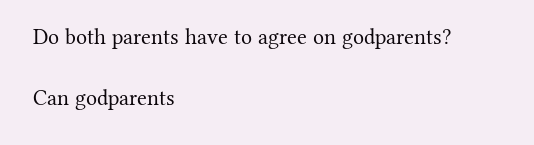Do both parents have to agree on godparents?

Can godparents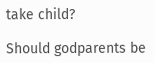take child?

Should godparents be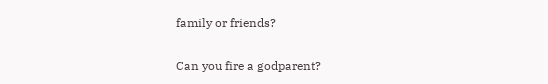family or friends?

Can you fire a godparent?